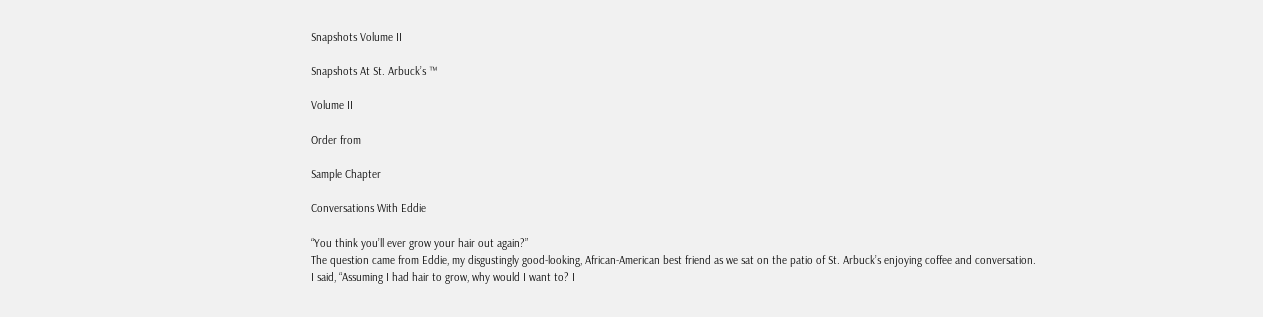Snapshots Volume II

Snapshots At St. Arbuck’s ™

Volume II

Order from

Sample Chapter

Conversations With Eddie

“You think you’ll ever grow your hair out again?”
The question came from Eddie, my disgustingly good-looking, African-American best friend as we sat on the patio of St. Arbuck’s enjoying coffee and conversation.
I said, “Assuming I had hair to grow, why would I want to? I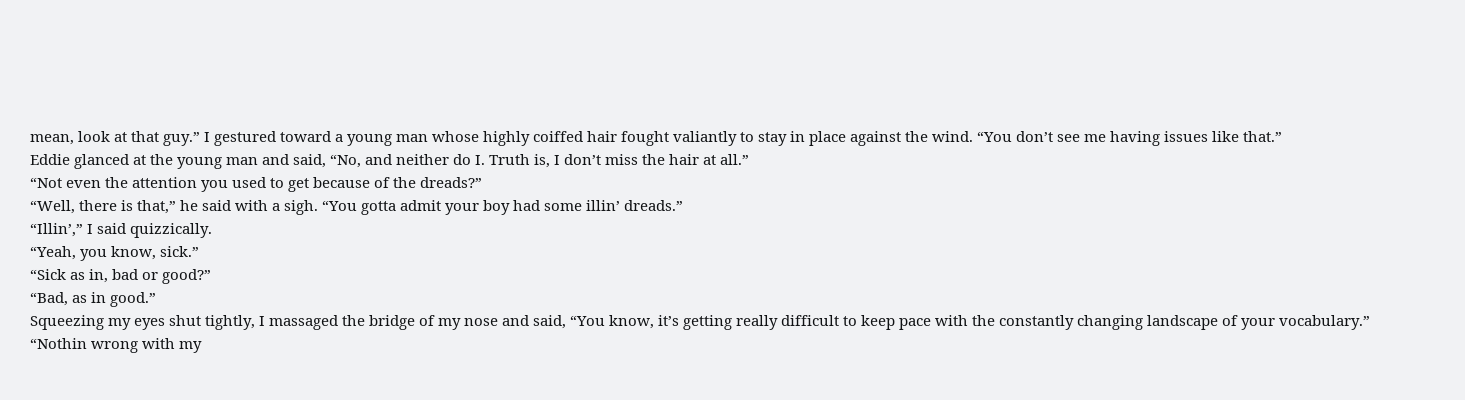mean, look at that guy.” I gestured toward a young man whose highly coiffed hair fought valiantly to stay in place against the wind. “You don’t see me having issues like that.”
Eddie glanced at the young man and said, “No, and neither do I. Truth is, I don’t miss the hair at all.”
“Not even the attention you used to get because of the dreads?”
“Well, there is that,” he said with a sigh. “You gotta admit your boy had some illin’ dreads.”
“Illin’,” I said quizzically.
“Yeah, you know, sick.”
“Sick as in, bad or good?”
“Bad, as in good.”
Squeezing my eyes shut tightly, I massaged the bridge of my nose and said, “You know, it’s getting really difficult to keep pace with the constantly changing landscape of your vocabulary.”
“Nothin wrong with my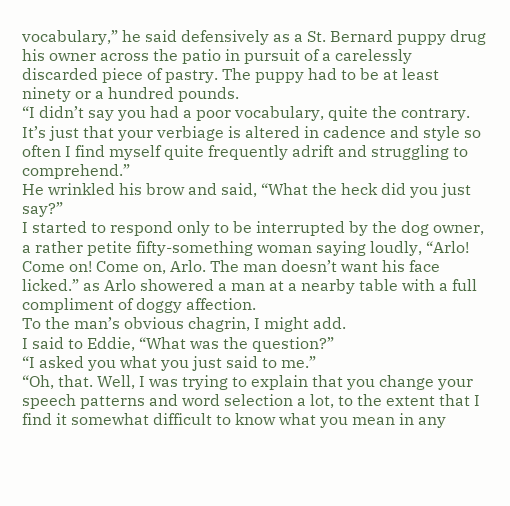vocabulary,” he said defensively as a St. Bernard puppy drug his owner across the patio in pursuit of a carelessly discarded piece of pastry. The puppy had to be at least ninety or a hundred pounds.
“I didn’t say you had a poor vocabulary, quite the contrary. It’s just that your verbiage is altered in cadence and style so often I find myself quite frequently adrift and struggling to comprehend.”
He wrinkled his brow and said, “What the heck did you just say?”
I started to respond only to be interrupted by the dog owner, a rather petite fifty-something woman saying loudly, “Arlo! Come on! Come on, Arlo. The man doesn’t want his face licked.” as Arlo showered a man at a nearby table with a full compliment of doggy affection.
To the man’s obvious chagrin, I might add.
I said to Eddie, “What was the question?”
“I asked you what you just said to me.”
“Oh, that. Well, I was trying to explain that you change your speech patterns and word selection a lot, to the extent that I find it somewhat difficult to know what you mean in any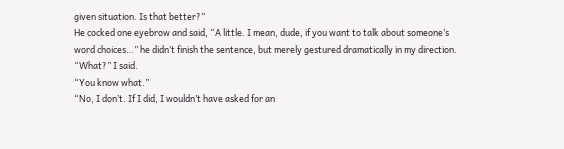given situation. Is that better?”
He cocked one eyebrow and said, “A little. I mean, dude, if you want to talk about someone’s word choices…” he didn’t finish the sentence, but merely gestured dramatically in my direction.
“What?” I said.
“You know what.”
“No, I don’t. If I did, I wouldn’t have asked for an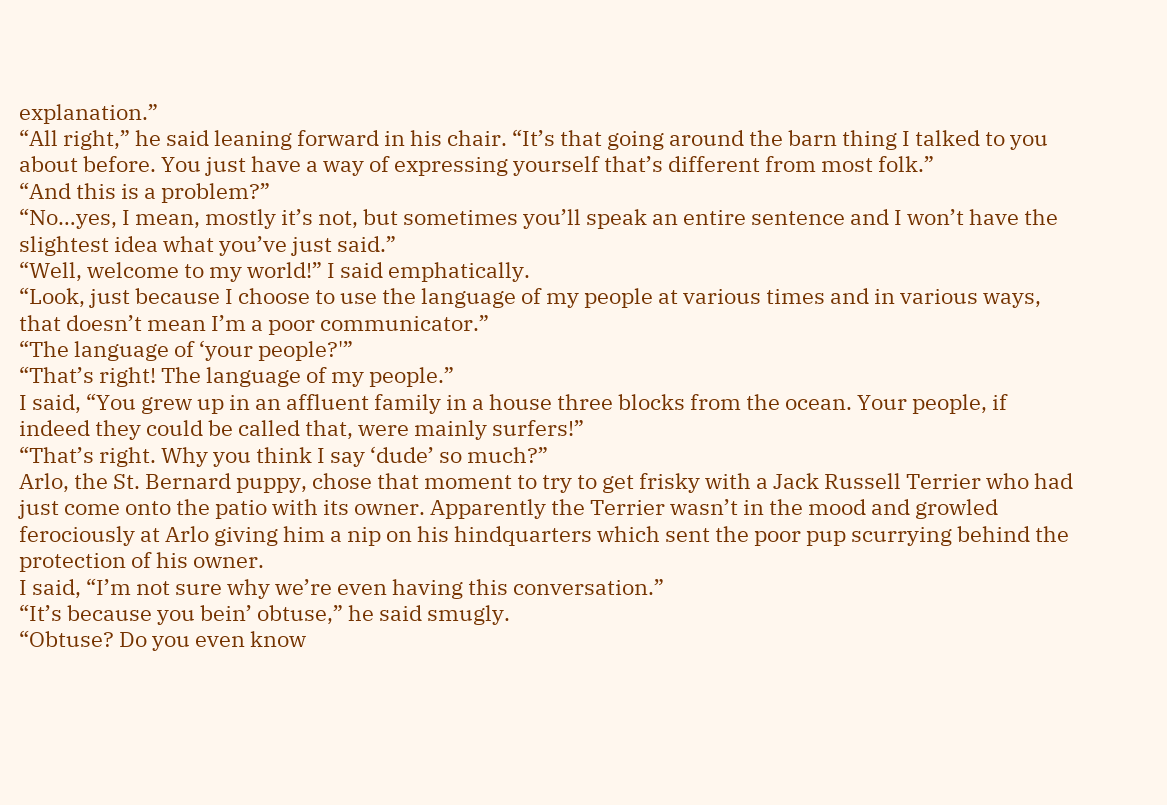explanation.”
“All right,” he said leaning forward in his chair. “It’s that going around the barn thing I talked to you about before. You just have a way of expressing yourself that’s different from most folk.”
“And this is a problem?”
“No…yes, I mean, mostly it’s not, but sometimes you’ll speak an entire sentence and I won’t have the slightest idea what you’ve just said.”
“Well, welcome to my world!” I said emphatically.
“Look, just because I choose to use the language of my people at various times and in various ways, that doesn’t mean I’m a poor communicator.”
“The language of ‘your people?'”
“That’s right! The language of my people.”
I said, “You grew up in an affluent family in a house three blocks from the ocean. Your people, if indeed they could be called that, were mainly surfers!”
“That’s right. Why you think I say ‘dude’ so much?”
Arlo, the St. Bernard puppy, chose that moment to try to get frisky with a Jack Russell Terrier who had just come onto the patio with its owner. Apparently the Terrier wasn’t in the mood and growled ferociously at Arlo giving him a nip on his hindquarters which sent the poor pup scurrying behind the protection of his owner.
I said, “I’m not sure why we’re even having this conversation.”
“It’s because you bein’ obtuse,” he said smugly.
“Obtuse? Do you even know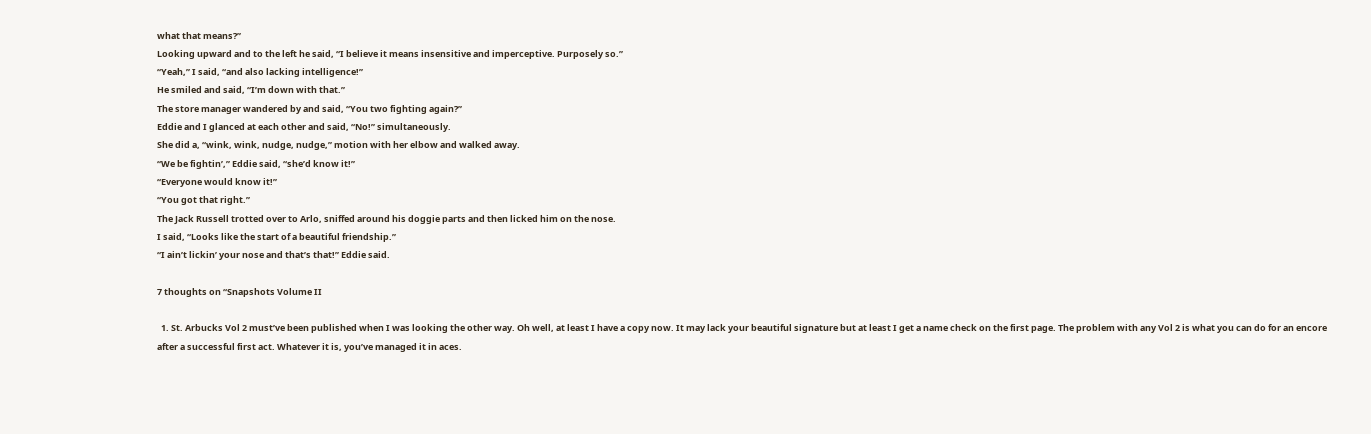what that means?”
Looking upward and to the left he said, “I believe it means insensitive and imperceptive. Purposely so.”
“Yeah,” I said, “and also lacking intelligence!”
He smiled and said, “I’m down with that.”
The store manager wandered by and said, “You two fighting again?”
Eddie and I glanced at each other and said, “No!” simultaneously.
She did a, “wink, wink, nudge, nudge,” motion with her elbow and walked away.
“We be fightin’,” Eddie said, “she’d know it!”
“Everyone would know it!”
“You got that right.”
The Jack Russell trotted over to Arlo, sniffed around his doggie parts and then licked him on the nose.
I said, “Looks like the start of a beautiful friendship.”
“I ain’t lickin’ your nose and that’s that!” Eddie said.

7 thoughts on “Snapshots Volume II

  1. St. Arbucks Vol 2 must’ve been published when I was looking the other way. Oh well, at least I have a copy now. It may lack your beautiful signature but at least I get a name check on the first page. The problem with any Vol 2 is what you can do for an encore after a successful first act. Whatever it is, you’ve managed it in aces.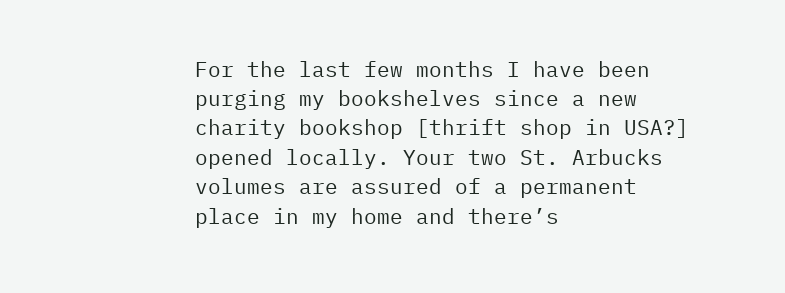For the last few months I have been purging my bookshelves since a new charity bookshop [thrift shop in USA?] opened locally. Your two St. Arbucks volumes are assured of a permanent place in my home and there’s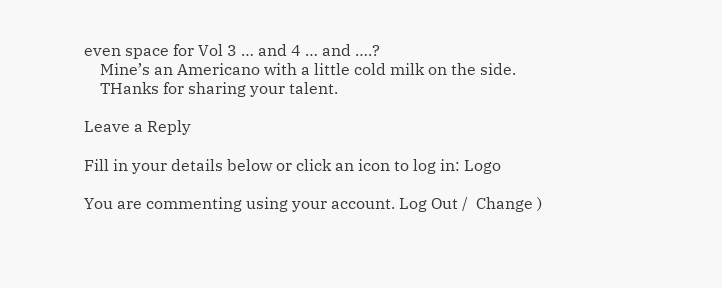even space for Vol 3 … and 4 … and ….?
    Mine’s an Americano with a little cold milk on the side.
    THanks for sharing your talent.

Leave a Reply

Fill in your details below or click an icon to log in: Logo

You are commenting using your account. Log Out /  Change )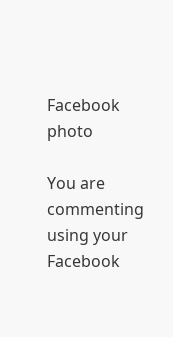Facebook photo

You are commenting using your Facebook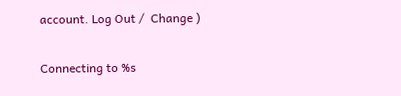account. Log Out /  Change )

Connecting to %s